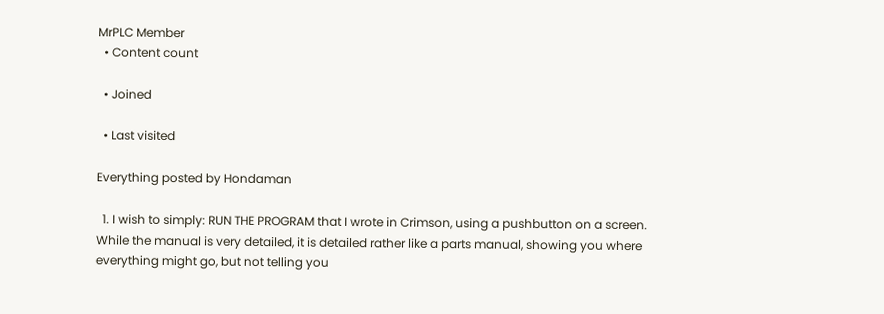MrPLC Member
  • Content count

  • Joined

  • Last visited

Everything posted by Hondaman

  1. I wish to simply: RUN THE PROGRAM that I wrote in Crimson, using a pushbutton on a screen. While the manual is very detailed, it is detailed rather like a parts manual, showing you where everything might go, but not telling you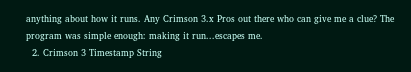anything about how it runs. Any Crimson 3.x Pros out there who can give me a clue? The program was simple enough: making it run...escapes me.
  2. Crimson 3 Timestamp String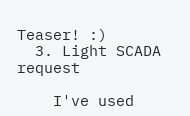Teaser! :)
  3. Light SCADA request

    I've used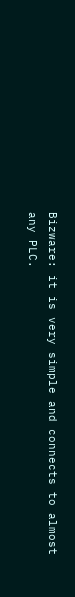Bizware: it is very simple and connects to almost any PLC.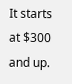It starts at $300 and up.